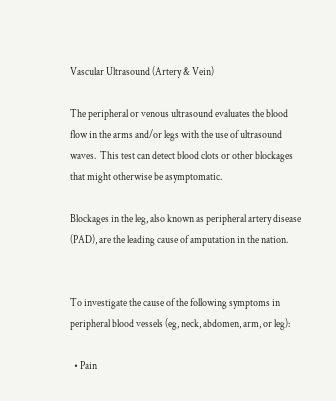Vascular Ultrasound (Artery & Vein)

The peripheral or venous ultrasound evaluates the blood flow in the arms and/or legs with the use of ultrasound waves.  This test can detect blood clots or other blockages that might otherwise be asymptomatic.

Blockages in the leg, also known as peripheral artery disease (PAD), are the leading cause of amputation in the nation.


To investigate the cause of the following symptoms in peripheral blood vessels (eg, neck, abdomen, arm, or leg):

  • Pain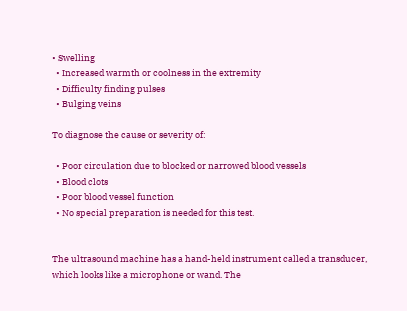• Swelling
  • Increased warmth or coolness in the extremity
  • Difficulty finding pulses
  • Bulging veins

To diagnose the cause or severity of:

  • Poor circulation due to blocked or narrowed blood vessels
  • Blood clots
  • Poor blood vessel function
  • No special preparation is needed for this test.


The ultrasound machine has a hand-held instrument called a transducer, which looks like a microphone or wand. The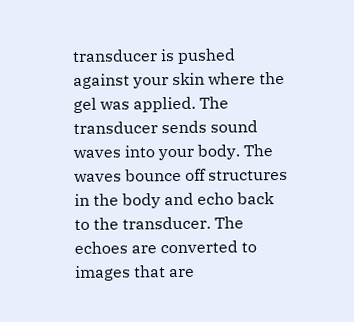transducer is pushed against your skin where the gel was applied. The transducer sends sound waves into your body. The waves bounce off structures in the body and echo back to the transducer. The echoes are converted to images that are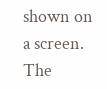shown on a screen. The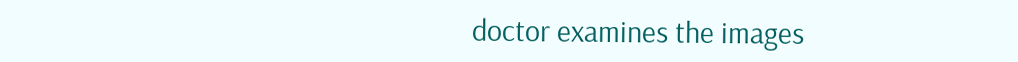doctor examines the images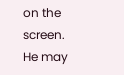on the screen. He may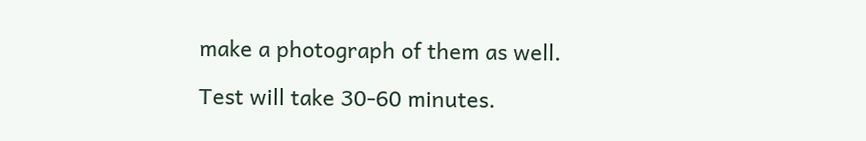make a photograph of them as well.

Test will take 30-60 minutes.